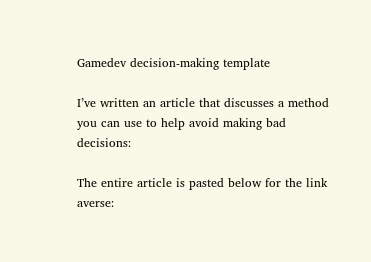Gamedev decision-making template

I’ve written an article that discusses a method you can use to help avoid making bad decisions:

The entire article is pasted below for the link averse: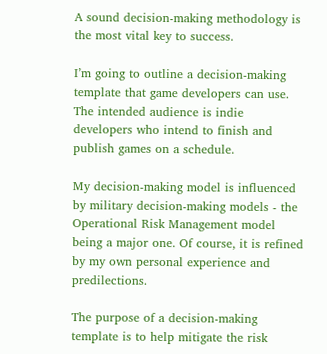A sound decision-making methodology is the most vital key to success.

I’m going to outline a decision-making template that game developers can use. The intended audience is indie developers who intend to finish and publish games on a schedule.

My decision-making model is influenced by military decision-making models - the Operational Risk Management model being a major one. Of course, it is refined by my own personal experience and predilections.

The purpose of a decision-making template is to help mitigate the risk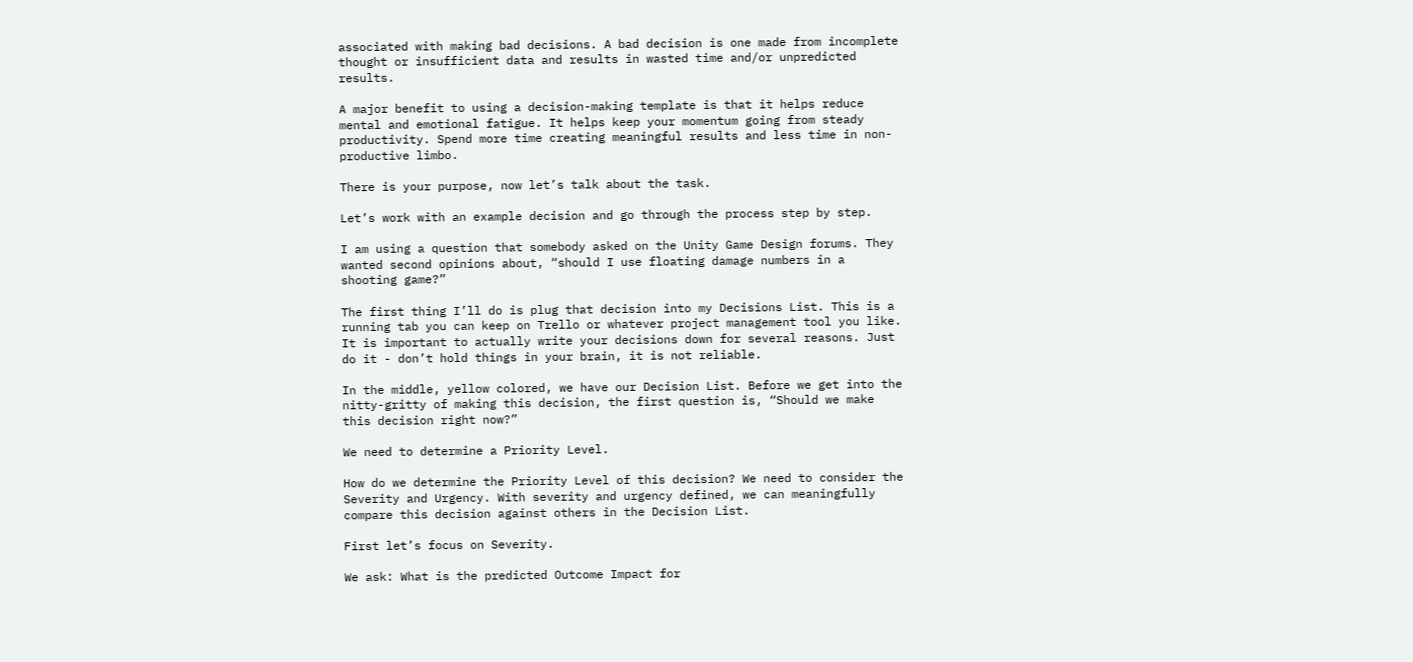associated with making bad decisions. A bad decision is one made from incomplete thought or insufficient data and results in wasted time and/or unpredicted results.

A major benefit to using a decision-making template is that it helps reduce mental and emotional fatigue. It helps keep your momentum going from steady productivity. Spend more time creating meaningful results and less time in non-productive limbo.

There is your purpose, now let’s talk about the task.

Let’s work with an example decision and go through the process step by step.

I am using a question that somebody asked on the Unity Game Design forums. They wanted second opinions about, “should I use floating damage numbers in a shooting game?”

The first thing I’ll do is plug that decision into my Decisions List. This is a running tab you can keep on Trello or whatever project management tool you like. It is important to actually write your decisions down for several reasons. Just do it - don’t hold things in your brain, it is not reliable.

In the middle, yellow colored, we have our Decision List. Before we get into the nitty-gritty of making this decision, the first question is, “Should we make this decision right now?”

We need to determine a Priority Level.

How do we determine the Priority Level of this decision? We need to consider the Severity and Urgency. With severity and urgency defined, we can meaningfully compare this decision against others in the Decision List.

First let’s focus on Severity.

We ask: What is the predicted Outcome Impact for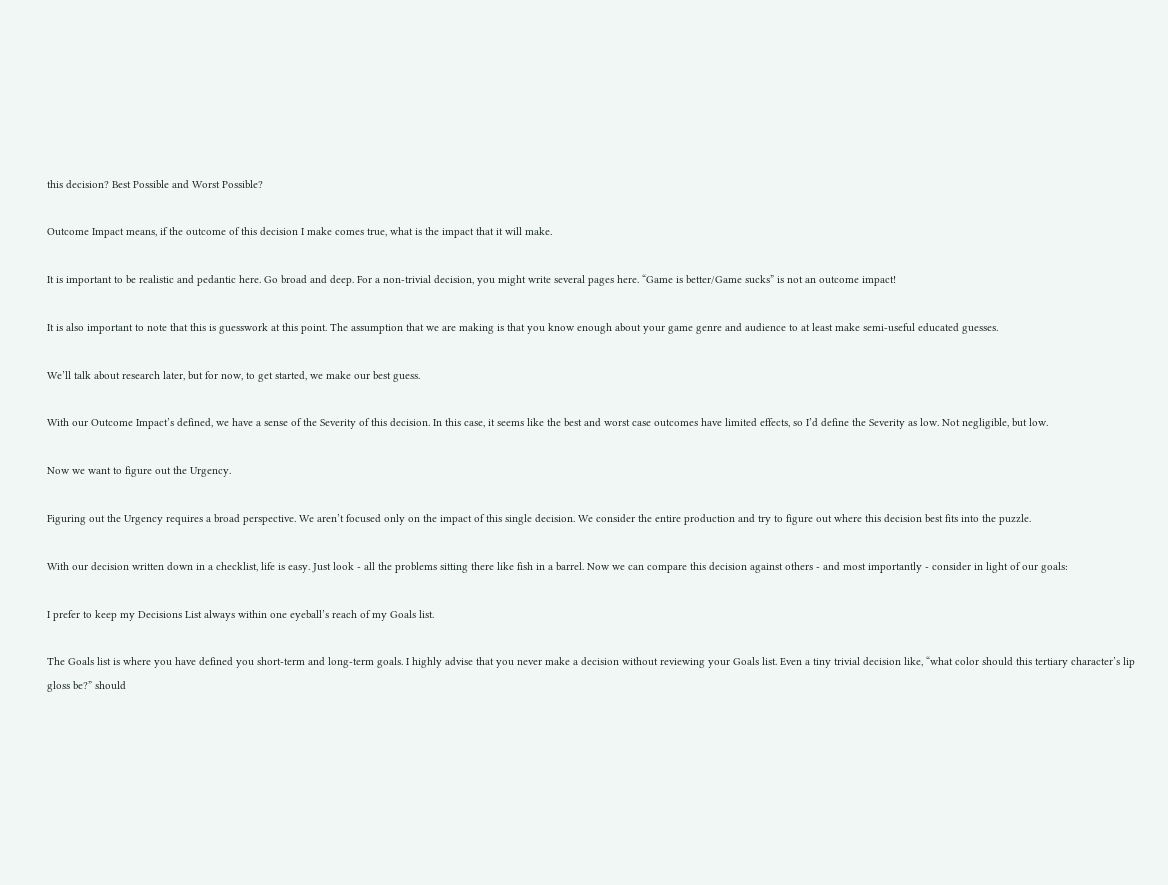this decision? Best Possible and Worst Possible?

Outcome Impact means, if the outcome of this decision I make comes true, what is the impact that it will make.

It is important to be realistic and pedantic here. Go broad and deep. For a non-trivial decision, you might write several pages here. “Game is better/Game sucks” is not an outcome impact!

It is also important to note that this is guesswork at this point. The assumption that we are making is that you know enough about your game genre and audience to at least make semi-useful educated guesses.

We’ll talk about research later, but for now, to get started, we make our best guess.

With our Outcome Impact’s defined, we have a sense of the Severity of this decision. In this case, it seems like the best and worst case outcomes have limited effects, so I’d define the Severity as low. Not negligible, but low.

Now we want to figure out the Urgency.

Figuring out the Urgency requires a broad perspective. We aren’t focused only on the impact of this single decision. We consider the entire production and try to figure out where this decision best fits into the puzzle.

With our decision written down in a checklist, life is easy. Just look - all the problems sitting there like fish in a barrel. Now we can compare this decision against others - and most importantly - consider in light of our goals:

I prefer to keep my Decisions List always within one eyeball’s reach of my Goals list.

The Goals list is where you have defined you short-term and long-term goals. I highly advise that you never make a decision without reviewing your Goals list. Even a tiny trivial decision like, “what color should this tertiary character’s lip gloss be?” should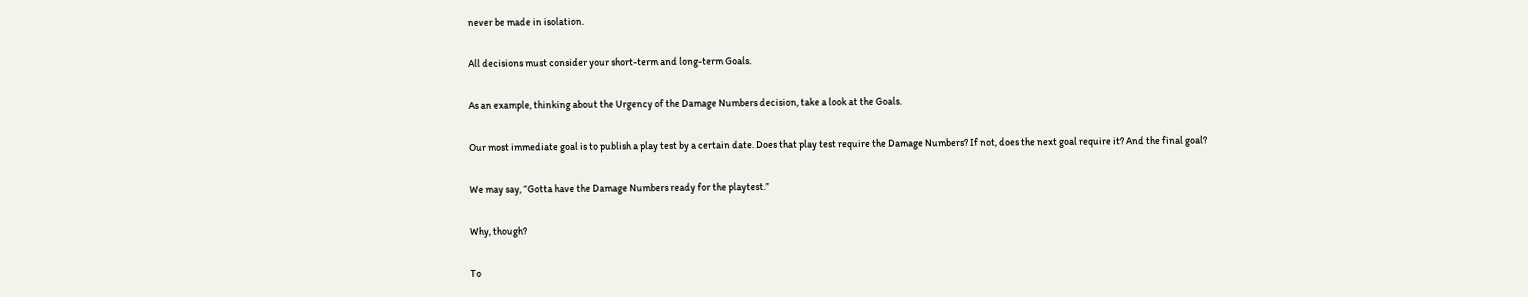never be made in isolation.

All decisions must consider your short-term and long-term Goals.

As an example, thinking about the Urgency of the Damage Numbers decision, take a look at the Goals.

Our most immediate goal is to publish a play test by a certain date. Does that play test require the Damage Numbers? If not, does the next goal require it? And the final goal?

We may say, “Gotta have the Damage Numbers ready for the playtest.”

Why, though?

To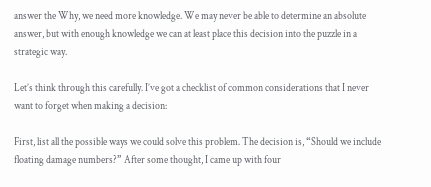answer the Why, we need more knowledge. We may never be able to determine an absolute answer, but with enough knowledge we can at least place this decision into the puzzle in a strategic way.

Let’s think through this carefully. I’ve got a checklist of common considerations that I never want to forget when making a decision:

First, list all the possible ways we could solve this problem. The decision is, “Should we include floating damage numbers?” After some thought, I came up with four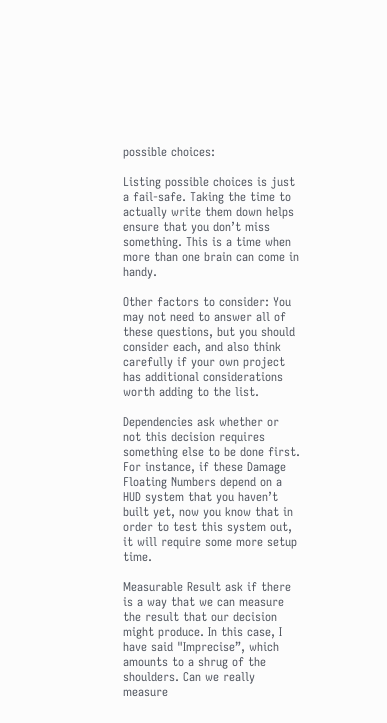possible choices:

Listing possible choices is just a fail-safe. Taking the time to actually write them down helps ensure that you don’t miss something. This is a time when more than one brain can come in handy.

Other factors to consider: You may not need to answer all of these questions, but you should consider each, and also think carefully if your own project has additional considerations worth adding to the list.

Dependencies ask whether or not this decision requires something else to be done first. For instance, if these Damage Floating Numbers depend on a HUD system that you haven’t built yet, now you know that in order to test this system out, it will require some more setup time.

Measurable Result ask if there is a way that we can measure the result that our decision might produce. In this case, I have said "Imprecise”, which amounts to a shrug of the shoulders. Can we really measure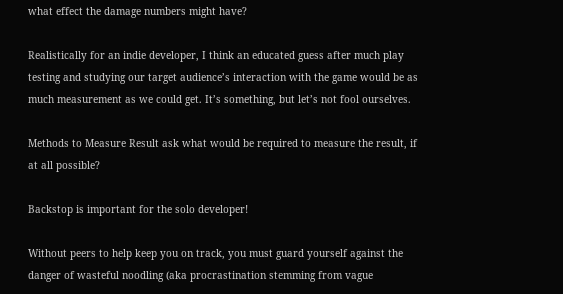what effect the damage numbers might have?

Realistically for an indie developer, I think an educated guess after much play testing and studying our target audience’s interaction with the game would be as much measurement as we could get. It’s something, but let’s not fool ourselves.

Methods to Measure Result ask what would be required to measure the result, if at all possible?

Backstop is important for the solo developer!

Without peers to help keep you on track, you must guard yourself against the danger of wasteful noodling (aka procrastination stemming from vague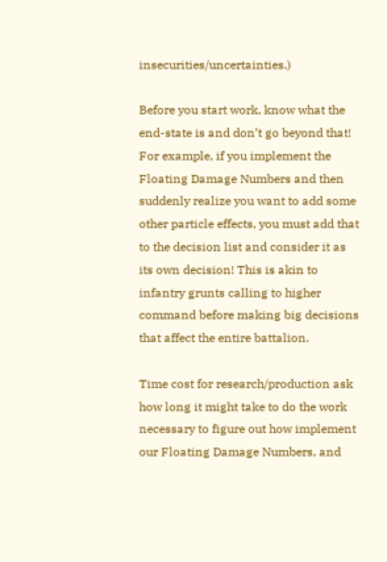insecurities/uncertainties.)

Before you start work, know what the end-state is and don’t go beyond that! For example, if you implement the Floating Damage Numbers and then suddenly realize you want to add some other particle effects, you must add that to the decision list and consider it as its own decision! This is akin to infantry grunts calling to higher command before making big decisions that affect the entire battalion.

Time cost for research/production ask how long it might take to do the work necessary to figure out how implement our Floating Damage Numbers, and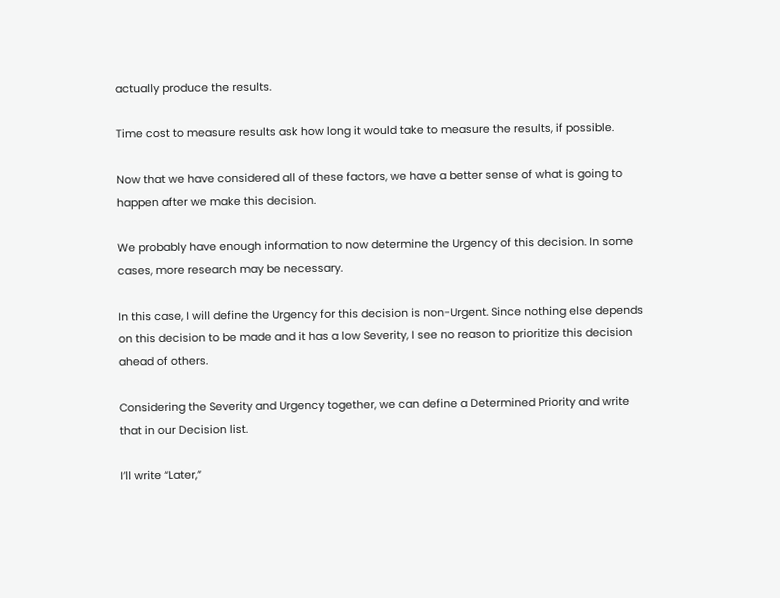actually produce the results.

Time cost to measure results ask how long it would take to measure the results, if possible.

Now that we have considered all of these factors, we have a better sense of what is going to happen after we make this decision.

We probably have enough information to now determine the Urgency of this decision. In some cases, more research may be necessary.

In this case, I will define the Urgency for this decision is non-Urgent. Since nothing else depends on this decision to be made and it has a low Severity, I see no reason to prioritize this decision ahead of others.

Considering the Severity and Urgency together, we can define a Determined Priority and write that in our Decision list.

I’ll write “Later,”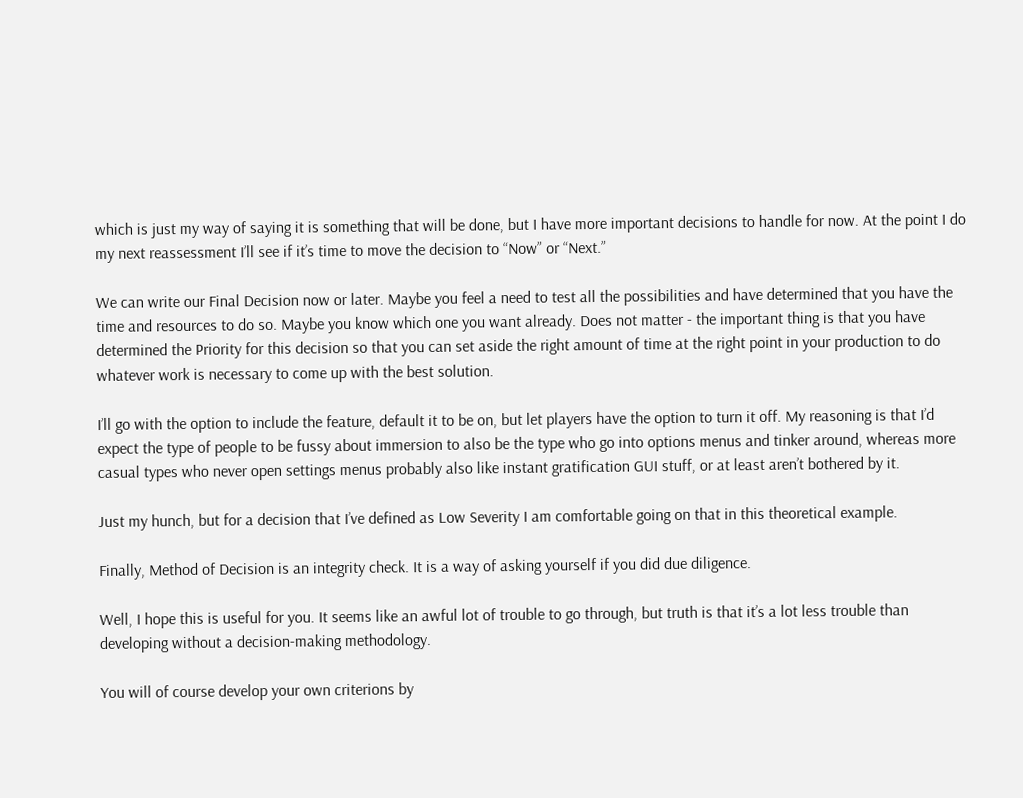which is just my way of saying it is something that will be done, but I have more important decisions to handle for now. At the point I do my next reassessment I’ll see if it’s time to move the decision to “Now” or “Next.”

We can write our Final Decision now or later. Maybe you feel a need to test all the possibilities and have determined that you have the time and resources to do so. Maybe you know which one you want already. Does not matter - the important thing is that you have determined the Priority for this decision so that you can set aside the right amount of time at the right point in your production to do whatever work is necessary to come up with the best solution.

I’ll go with the option to include the feature, default it to be on, but let players have the option to turn it off. My reasoning is that I’d expect the type of people to be fussy about immersion to also be the type who go into options menus and tinker around, whereas more casual types who never open settings menus probably also like instant gratification GUI stuff, or at least aren’t bothered by it.

Just my hunch, but for a decision that I’ve defined as Low Severity I am comfortable going on that in this theoretical example.

Finally, Method of Decision is an integrity check. It is a way of asking yourself if you did due diligence.

Well, I hope this is useful for you. It seems like an awful lot of trouble to go through, but truth is that it’s a lot less trouble than developing without a decision-making methodology.

You will of course develop your own criterions by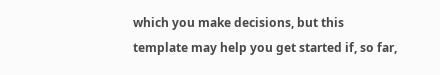which you make decisions, but this template may help you get started if, so far,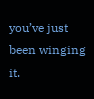you’ve just been winging it.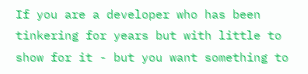If you are a developer who has been tinkering for years but with little to show for it - but you want something to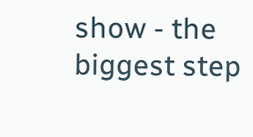show - the biggest step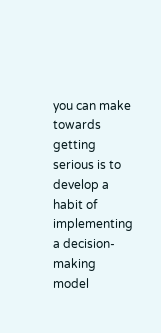you can make towards getting serious is to develop a habit of implementing a decision-making model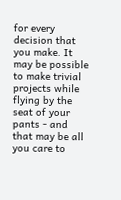for every decision that you make. It may be possible to make trivial projects while flying by the seat of your pants - and that may be all you care to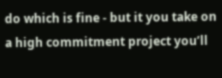do which is fine - but it you take on a high commitment project you’ll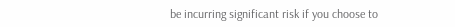be incurring significant risk if you choose to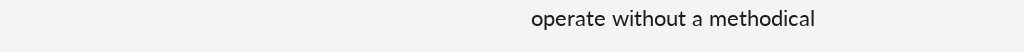operate without a methodical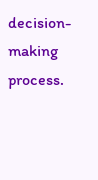decision-making process.